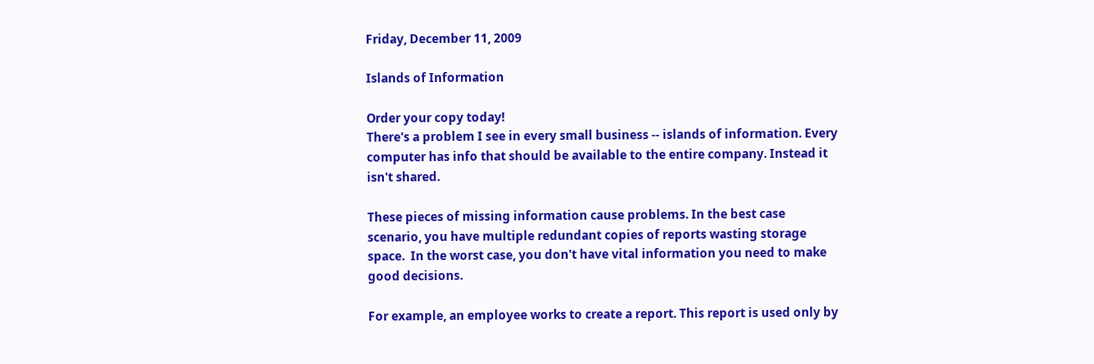Friday, December 11, 2009

Islands of Information

Order your copy today!
There's a problem I see in every small business -- islands of information. Every computer has info that should be available to the entire company. Instead it isn't shared.

These pieces of missing information cause problems. In the best case scenario, you have multiple redundant copies of reports wasting storage space.  In the worst case, you don't have vital information you need to make good decisions.

For example, an employee works to create a report. This report is used only by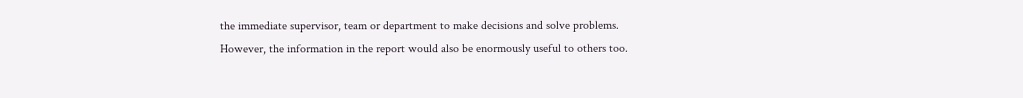the immediate supervisor, team or department to make decisions and solve problems. However, the information in the report would also be enormously useful to others too.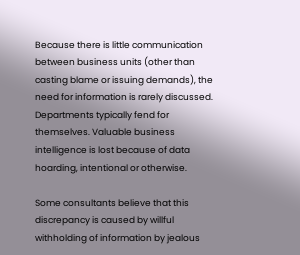Because there is little communication between business units (other than casting blame or issuing demands), the need for information is rarely discussed. Departments typically fend for themselves. Valuable business intelligence is lost because of data hoarding, intentional or otherwise.

Some consultants believe that this discrepancy is caused by willful withholding of information by jealous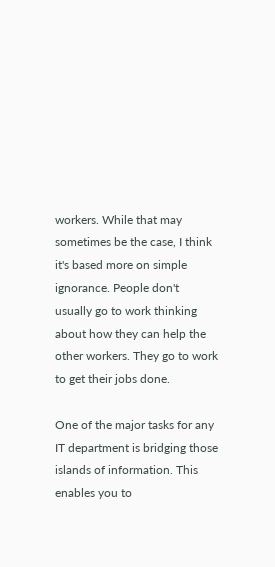workers. While that may sometimes be the case, I think it's based more on simple ignorance. People don't usually go to work thinking about how they can help the other workers. They go to work to get their jobs done.

One of the major tasks for any IT department is bridging those islands of information. This enables you to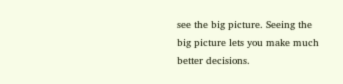see the big picture. Seeing the big picture lets you make much better decisions.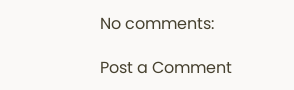No comments:

Post a Comment